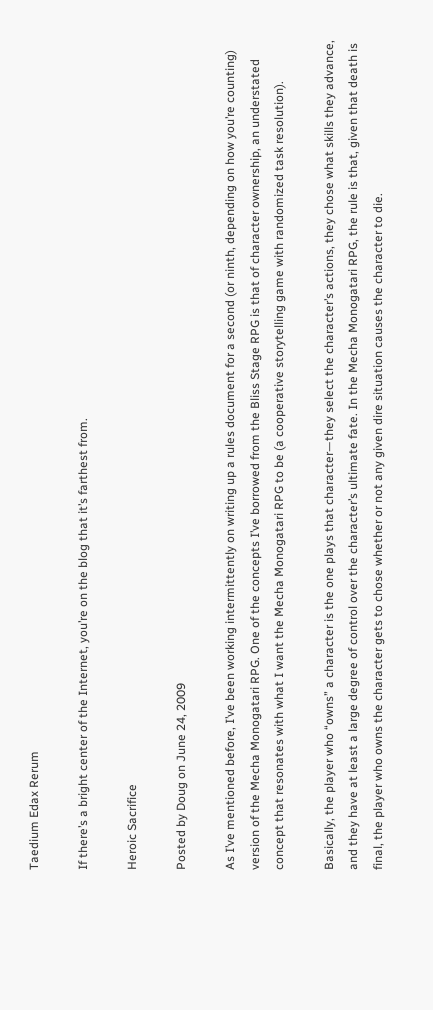Taedium Edax Rerum

If there’s a bright center of the Internet, you’re on the blog that it’s farthest from.

Heroic Sacrifice

Posted by Doug on June 24, 2009

As I’ve mentioned before, I’ve been working intermittently on writing up a rules document for a second (or ninth, depending on how you’re counting) version of the Mecha Monogatari RPG. One of the concepts I’ve borrowed from the Bliss Stage RPG is that of character ownership, an understated concept that resonates with what I want the Mecha Monogatari RPG to be (a cooperative storytelling game with randomized task resolution).

Basically, the player who “owns” a character is the one plays that character—they select the character’s actions, they chose what skills they advance, and they have at least a large degree of control over the character’s ultimate fate. In the Mecha Monogatari RPG, the rule is that, given that death is final, the player who owns the character gets to chose whether or not any given dire situation causes the character to die.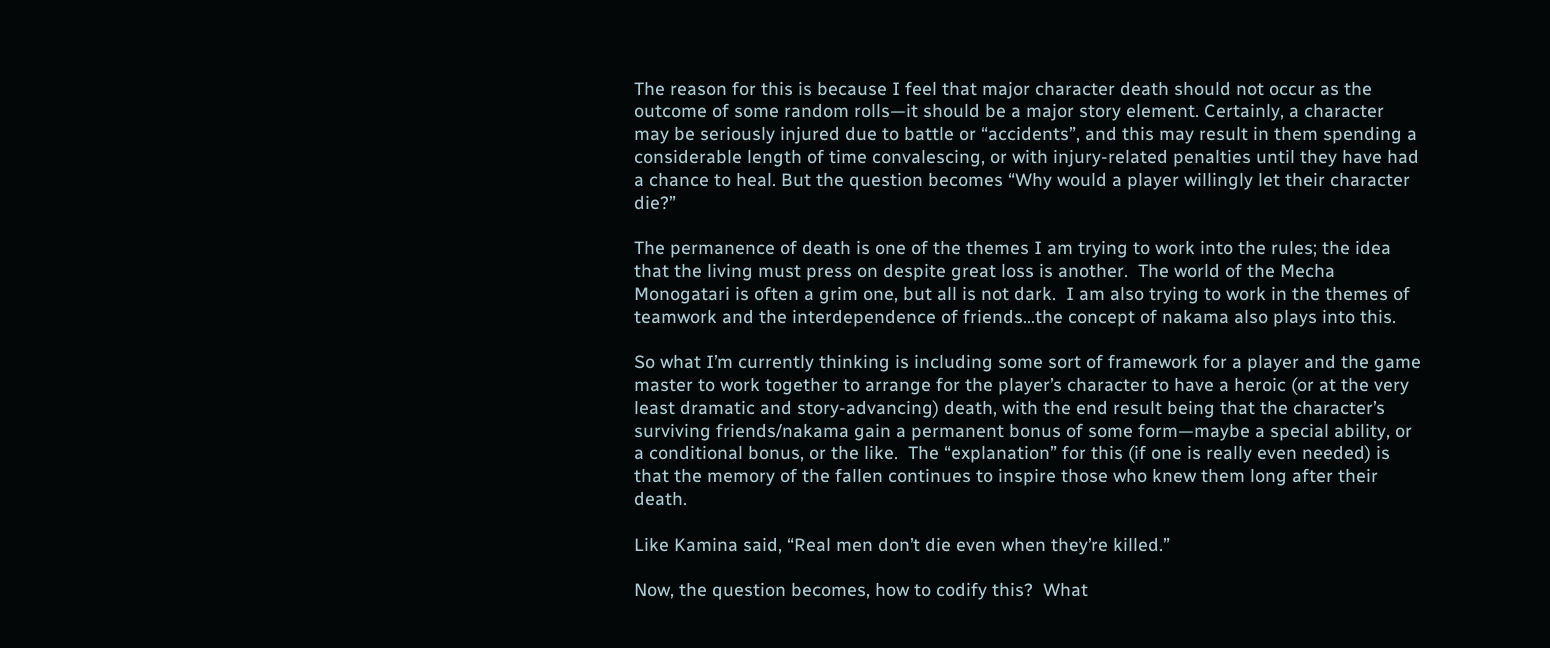The reason for this is because I feel that major character death should not occur as the outcome of some random rolls—it should be a major story element. Certainly, a character may be seriously injured due to battle or “accidents”, and this may result in them spending a considerable length of time convalescing, or with injury-related penalties until they have had a chance to heal. But the question becomes “Why would a player willingly let their character die?”

The permanence of death is one of the themes I am trying to work into the rules; the idea that the living must press on despite great loss is another.  The world of the Mecha Monogatari is often a grim one, but all is not dark.  I am also trying to work in the themes of teamwork and the interdependence of friends…the concept of nakama also plays into this.

So what I’m currently thinking is including some sort of framework for a player and the game master to work together to arrange for the player’s character to have a heroic (or at the very least dramatic and story-advancing) death, with the end result being that the character’s surviving friends/nakama gain a permanent bonus of some form—maybe a special ability, or a conditional bonus, or the like.  The “explanation” for this (if one is really even needed) is that the memory of the fallen continues to inspire those who knew them long after their death.

Like Kamina said, “Real men don’t die even when they’re killed.”

Now, the question becomes, how to codify this?  What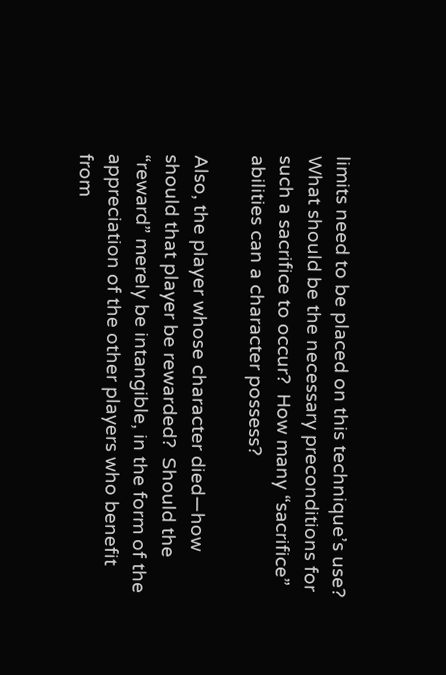limits need to be placed on this technique’s use?  What should be the necessary preconditions for such a sacrifice to occur?  How many “sacrifice” abilities can a character possess?

Also, the player whose character died—how should that player be rewarded?  Should the “reward” merely be intangible, in the form of the appreciation of the other players who benefit from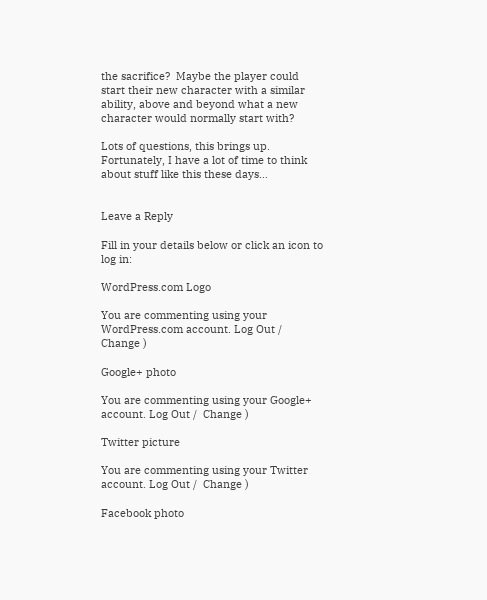the sacrifice?  Maybe the player could start their new character with a similar ability, above and beyond what a new character would normally start with?

Lots of questions, this brings up.  Fortunately, I have a lot of time to think about stuff like this these days…


Leave a Reply

Fill in your details below or click an icon to log in:

WordPress.com Logo

You are commenting using your WordPress.com account. Log Out /  Change )

Google+ photo

You are commenting using your Google+ account. Log Out /  Change )

Twitter picture

You are commenting using your Twitter account. Log Out /  Change )

Facebook photo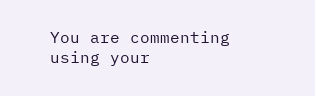You are commenting using your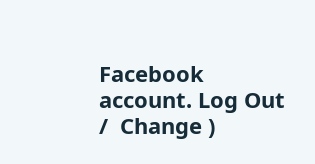Facebook account. Log Out /  Change )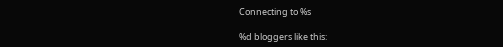Connecting to %s

%d bloggers like this: